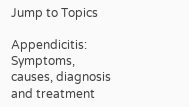Jump to Topics

Appendicitis: Symptoms, causes, diagnosis and treatment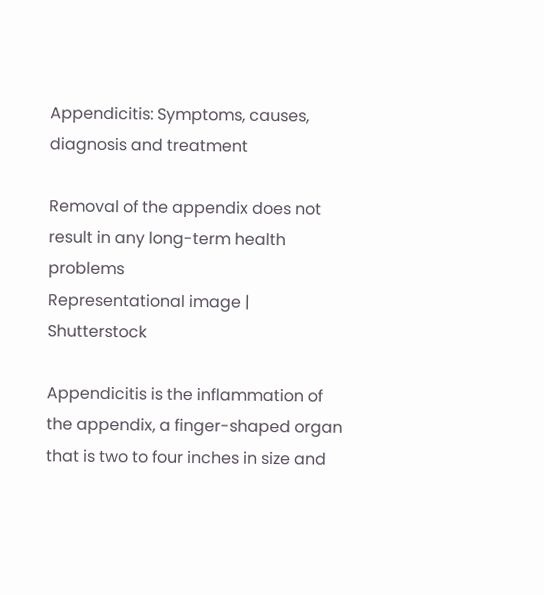Appendicitis: Symptoms, causes, diagnosis and treatment

Removal of the appendix does not result in any long-term health problems
Representational image | Shutterstock

Appendicitis is the inflammation of the appendix, a finger-shaped organ that is two to four inches in size and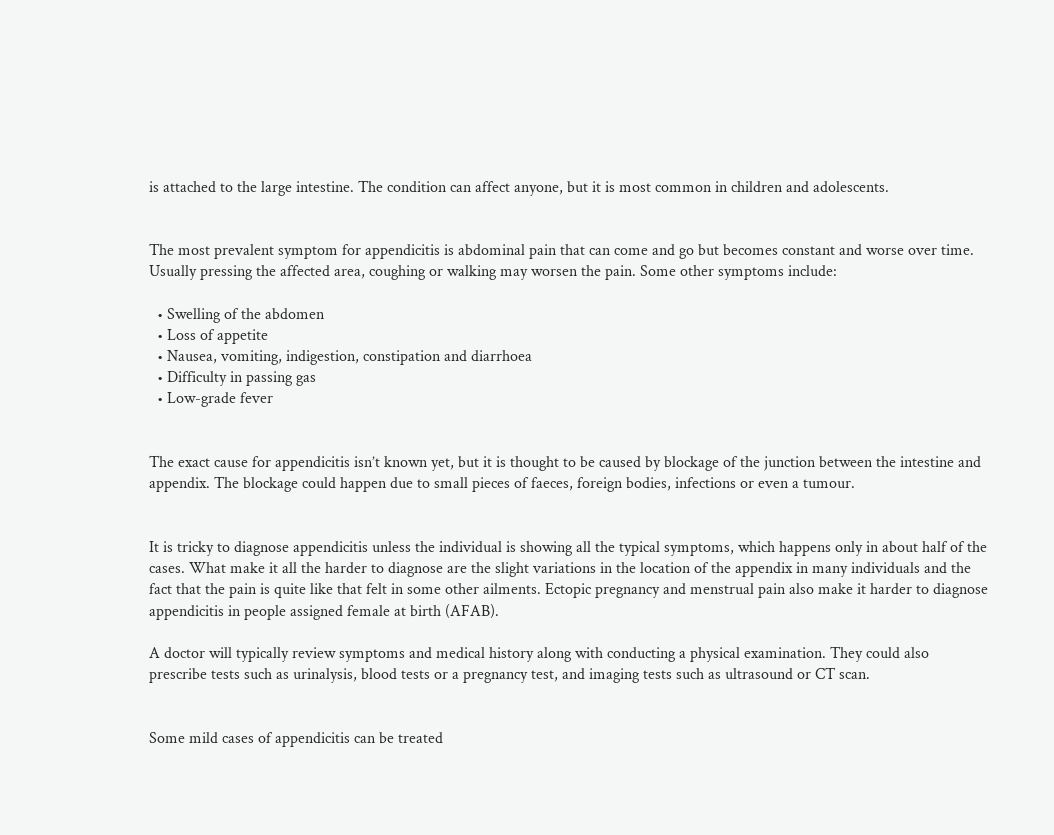is attached to the large intestine. The condition can affect anyone, but it is most common in children and adolescents.


The most prevalent symptom for appendicitis is abdominal pain that can come and go but becomes constant and worse over time. Usually pressing the affected area, coughing or walking may worsen the pain. Some other symptoms include:

  • Swelling of the abdomen
  • Loss of appetite
  • Nausea, vomiting, indigestion, constipation and diarrhoea
  • Difficulty in passing gas
  • Low-grade fever


The exact cause for appendicitis isn’t known yet, but it is thought to be caused by blockage of the junction between the intestine and appendix. The blockage could happen due to small pieces of faeces, foreign bodies, infections or even a tumour.


It is tricky to diagnose appendicitis unless the individual is showing all the typical symptoms, which happens only in about half of the cases. What make it all the harder to diagnose are the slight variations in the location of the appendix in many individuals and the fact that the pain is quite like that felt in some other ailments. Ectopic pregnancy and menstrual pain also make it harder to diagnose appendicitis in people assigned female at birth (AFAB).

A doctor will typically review symptoms and medical history along with conducting a physical examination. They could also prescribe tests such as urinalysis, blood tests or a pregnancy test, and imaging tests such as ultrasound or CT scan.


Some mild cases of appendicitis can be treated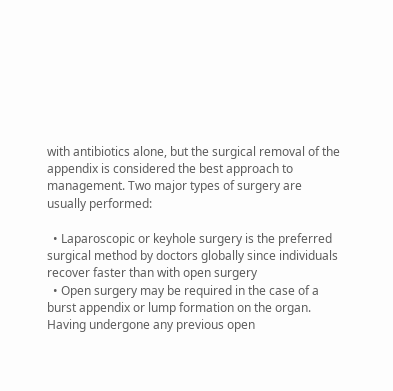with antibiotics alone, but the surgical removal of the appendix is considered the best approach to management. Two major types of surgery are usually performed:

  • Laparoscopic or keyhole surgery is the preferred surgical method by doctors globally since individuals recover faster than with open surgery
  • Open surgery may be required in the case of a burst appendix or lump formation on the organ. Having undergone any previous open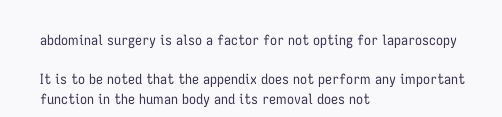abdominal surgery is also a factor for not opting for laparoscopy

It is to be noted that the appendix does not perform any important function in the human body and its removal does not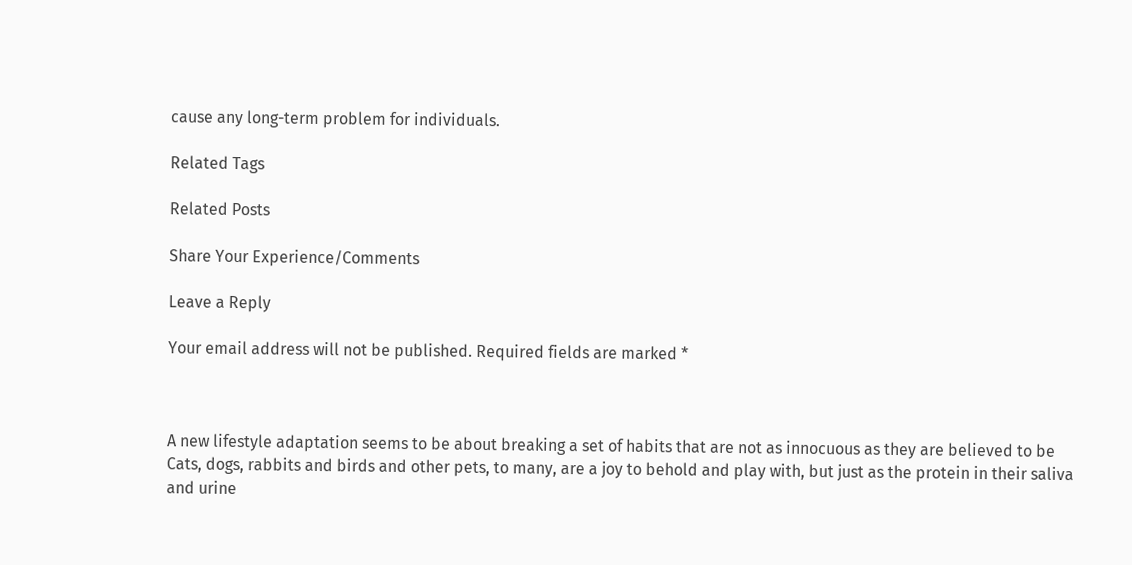cause any long-term problem for individuals.

Related Tags

Related Posts

Share Your Experience/Comments

Leave a Reply

Your email address will not be published. Required fields are marked *



A new lifestyle adaptation seems to be about breaking a set of habits that are not as innocuous as they are believed to be
Cats, dogs, rabbits and birds and other pets, to many, are a joy to behold and play with, but just as the protein in their saliva and urine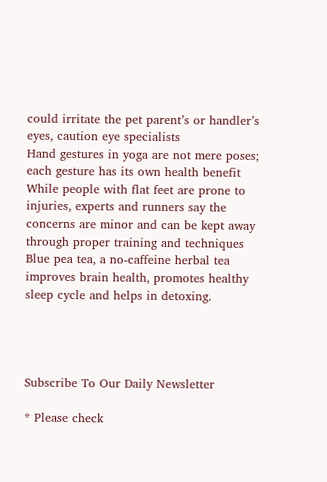could irritate the pet parent’s or handler’s eyes, caution eye specialists
Hand gestures in yoga are not mere poses; each gesture has its own health benefit
While people with flat feet are prone to injuries, experts and runners say the concerns are minor and can be kept away through proper training and techniques
Blue pea tea, a no-caffeine herbal tea improves brain health, promotes healthy sleep cycle and helps in detoxing.




Subscribe To Our Daily Newsletter

* Please check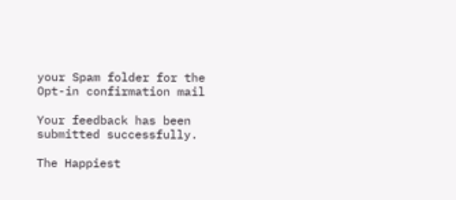your Spam folder for the Opt-in confirmation mail

Your feedback has been submitted successfully.

The Happiest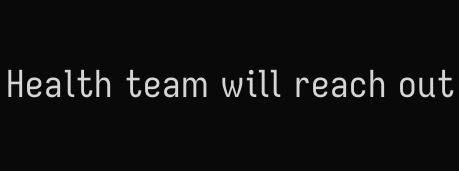Health team will reach out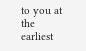to you at the earliest